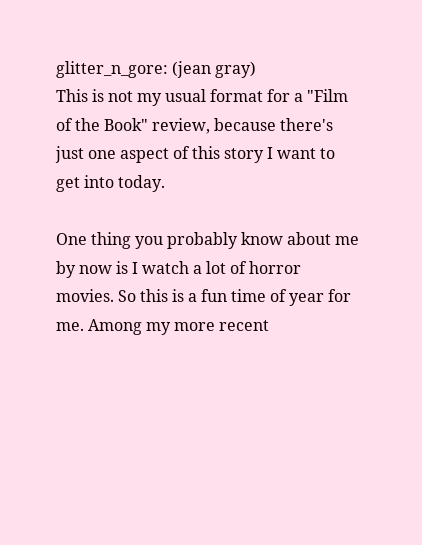glitter_n_gore: (jean gray)
This is not my usual format for a "Film of the Book" review, because there's just one aspect of this story I want to get into today.

One thing you probably know about me by now is I watch a lot of horror movies. So this is a fun time of year for me. Among my more recent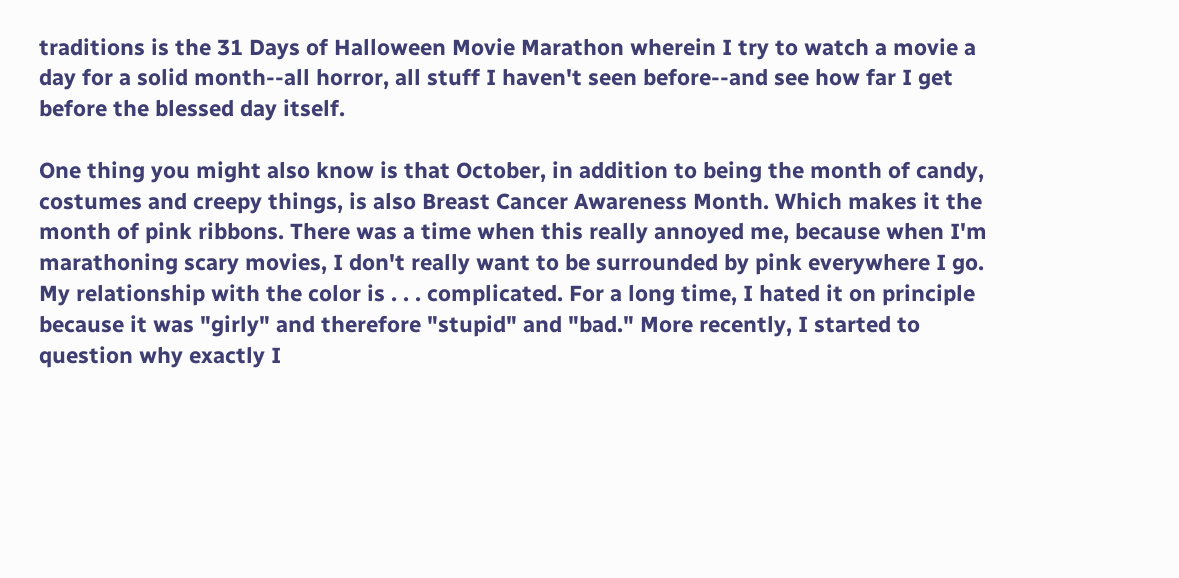traditions is the 31 Days of Halloween Movie Marathon wherein I try to watch a movie a day for a solid month--all horror, all stuff I haven't seen before--and see how far I get before the blessed day itself.

One thing you might also know is that October, in addition to being the month of candy, costumes and creepy things, is also Breast Cancer Awareness Month. Which makes it the month of pink ribbons. There was a time when this really annoyed me, because when I'm marathoning scary movies, I don't really want to be surrounded by pink everywhere I go. My relationship with the color is . . . complicated. For a long time, I hated it on principle because it was "girly" and therefore "stupid" and "bad." More recently, I started to question why exactly I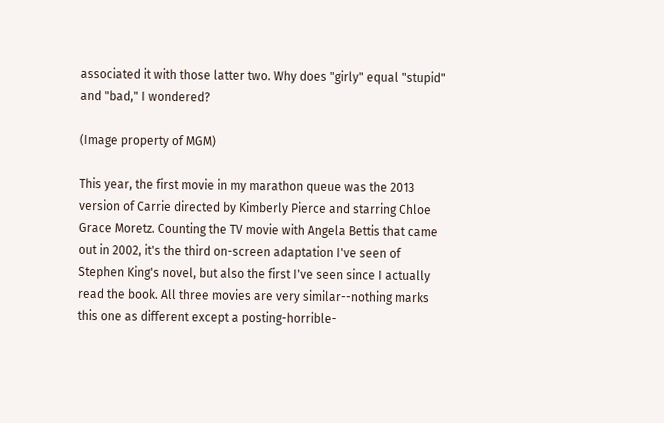associated it with those latter two. Why does "girly" equal "stupid" and "bad," I wondered?

(Image property of MGM)

This year, the first movie in my marathon queue was the 2013 version of Carrie directed by Kimberly Pierce and starring Chloe Grace Moretz. Counting the TV movie with Angela Bettis that came out in 2002, it's the third on-screen adaptation I've seen of Stephen King's novel, but also the first I've seen since I actually read the book. All three movies are very similar--nothing marks this one as different except a posting-horrible-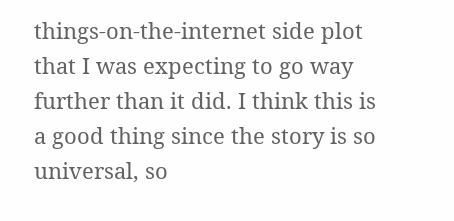things-on-the-internet side plot that I was expecting to go way further than it did. I think this is a good thing since the story is so universal, so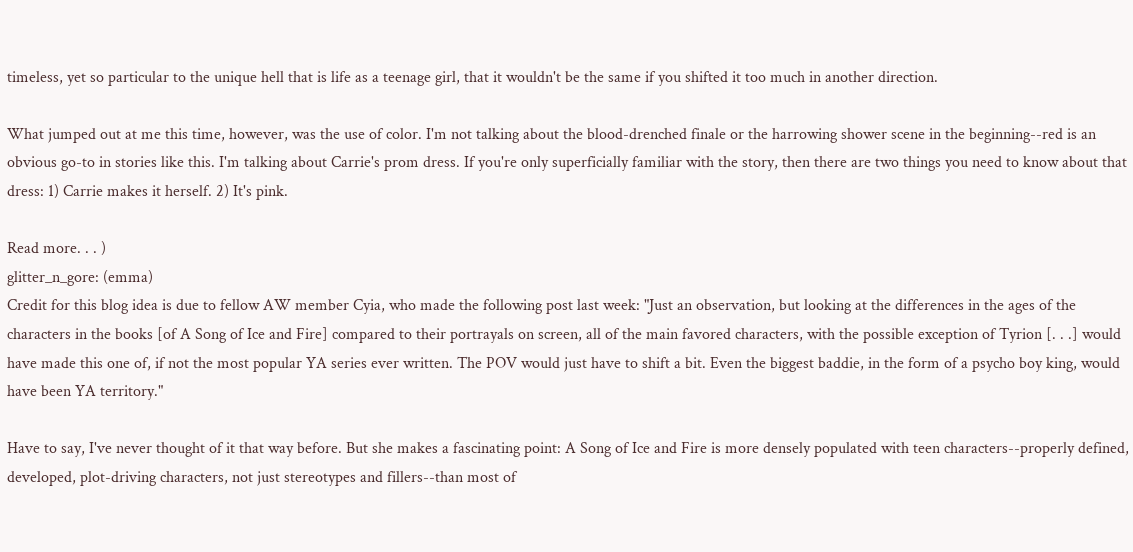timeless, yet so particular to the unique hell that is life as a teenage girl, that it wouldn't be the same if you shifted it too much in another direction.

What jumped out at me this time, however, was the use of color. I'm not talking about the blood-drenched finale or the harrowing shower scene in the beginning--red is an obvious go-to in stories like this. I'm talking about Carrie's prom dress. If you're only superficially familiar with the story, then there are two things you need to know about that dress: 1) Carrie makes it herself. 2) It's pink.

Read more. . . )
glitter_n_gore: (emma)
Credit for this blog idea is due to fellow AW member Cyia, who made the following post last week: "Just an observation, but looking at the differences in the ages of the characters in the books [of A Song of Ice and Fire] compared to their portrayals on screen, all of the main favored characters, with the possible exception of Tyrion [. . .] would have made this one of, if not the most popular YA series ever written. The POV would just have to shift a bit. Even the biggest baddie, in the form of a psycho boy king, would have been YA territory."

Have to say, I've never thought of it that way before. But she makes a fascinating point: A Song of Ice and Fire is more densely populated with teen characters--properly defined, developed, plot-driving characters, not just stereotypes and fillers--than most of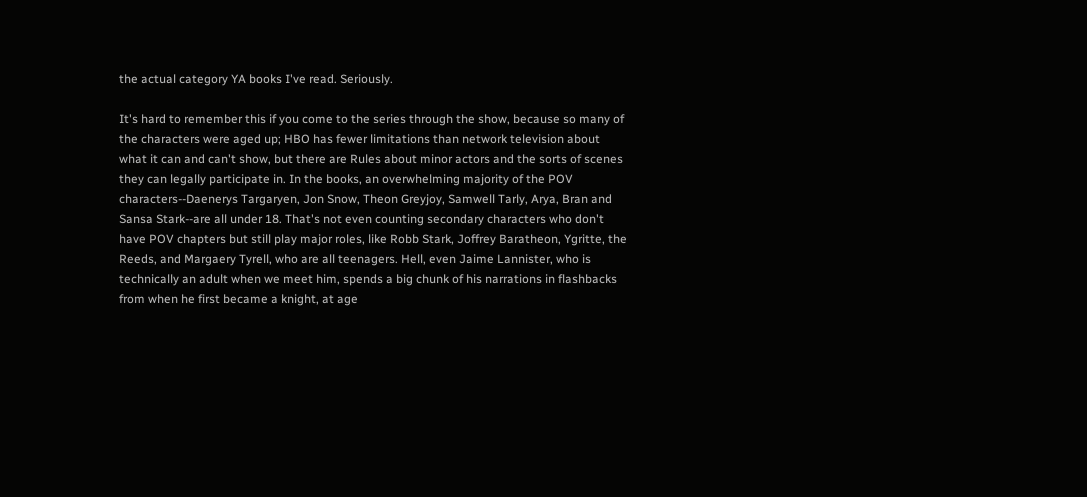the actual category YA books I've read. Seriously.

It's hard to remember this if you come to the series through the show, because so many of the characters were aged up; HBO has fewer limitations than network television about what it can and can't show, but there are Rules about minor actors and the sorts of scenes they can legally participate in. In the books, an overwhelming majority of the POV characters--Daenerys Targaryen, Jon Snow, Theon Greyjoy, Samwell Tarly, Arya, Bran and Sansa Stark--are all under 18. That's not even counting secondary characters who don't have POV chapters but still play major roles, like Robb Stark, Joffrey Baratheon, Ygritte, the Reeds, and Margaery Tyrell, who are all teenagers. Hell, even Jaime Lannister, who is technically an adult when we meet him, spends a big chunk of his narrations in flashbacks from when he first became a knight, at age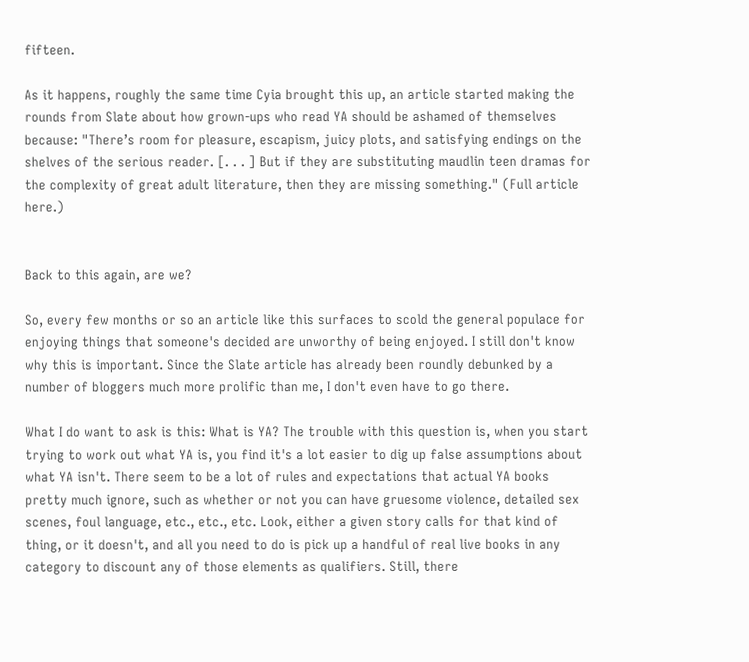fifteen.

As it happens, roughly the same time Cyia brought this up, an article started making the rounds from Slate about how grown-ups who read YA should be ashamed of themselves because: "There’s room for pleasure, escapism, juicy plots, and satisfying endings on the shelves of the serious reader. [. . . ] But if they are substituting maudlin teen dramas for the complexity of great adult literature, then they are missing something." (Full article here.)


Back to this again, are we?

So, every few months or so an article like this surfaces to scold the general populace for enjoying things that someone's decided are unworthy of being enjoyed. I still don't know why this is important. Since the Slate article has already been roundly debunked by a number of bloggers much more prolific than me, I don't even have to go there.

What I do want to ask is this: What is YA? The trouble with this question is, when you start trying to work out what YA is, you find it's a lot easier to dig up false assumptions about what YA isn't. There seem to be a lot of rules and expectations that actual YA books pretty much ignore, such as whether or not you can have gruesome violence, detailed sex scenes, foul language, etc., etc., etc. Look, either a given story calls for that kind of thing, or it doesn't, and all you need to do is pick up a handful of real live books in any category to discount any of those elements as qualifiers. Still, there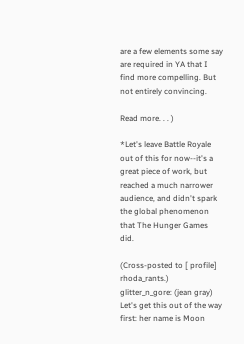are a few elements some say are required in YA that I find more compelling. But not entirely convincing.

Read more. . . )

*Let's leave Battle Royale out of this for now--it's a great piece of work, but reached a much narrower audience, and didn't spark the global phenomenon that The Hunger Games did.

(Cross-posted to [ profile] rhoda_rants.)
glitter_n_gore: (jean gray)
Let's get this out of the way first: her name is Moon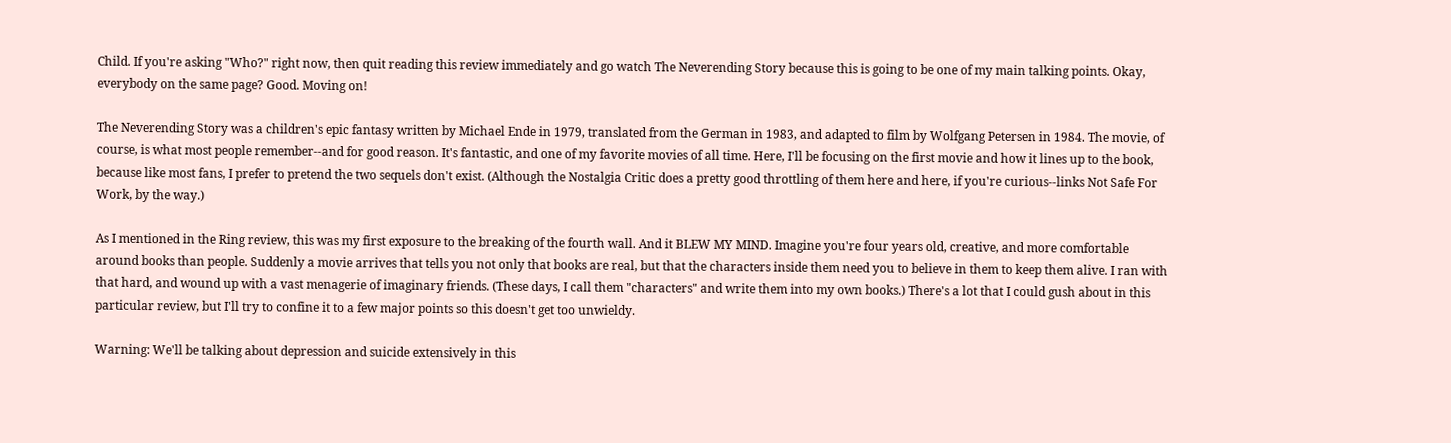Child. If you're asking "Who?" right now, then quit reading this review immediately and go watch The Neverending Story because this is going to be one of my main talking points. Okay, everybody on the same page? Good. Moving on!

The Neverending Story was a children's epic fantasy written by Michael Ende in 1979, translated from the German in 1983, and adapted to film by Wolfgang Petersen in 1984. The movie, of course, is what most people remember--and for good reason. It's fantastic, and one of my favorite movies of all time. Here, I'll be focusing on the first movie and how it lines up to the book, because like most fans, I prefer to pretend the two sequels don't exist. (Although the Nostalgia Critic does a pretty good throttling of them here and here, if you're curious--links Not Safe For Work, by the way.)

As I mentioned in the Ring review, this was my first exposure to the breaking of the fourth wall. And it BLEW MY MIND. Imagine you're four years old, creative, and more comfortable around books than people. Suddenly a movie arrives that tells you not only that books are real, but that the characters inside them need you to believe in them to keep them alive. I ran with that hard, and wound up with a vast menagerie of imaginary friends. (These days, I call them "characters" and write them into my own books.) There's a lot that I could gush about in this particular review, but I'll try to confine it to a few major points so this doesn't get too unwieldy.

Warning: We'll be talking about depression and suicide extensively in this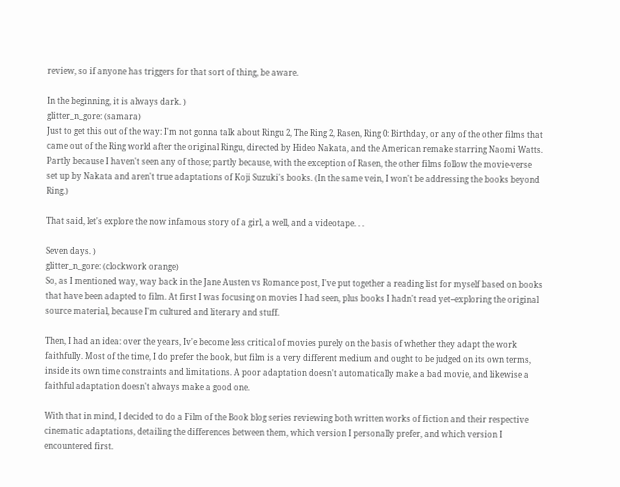review, so if anyone has triggers for that sort of thing, be aware.

In the beginning, it is always dark. )
glitter_n_gore: (samara)
Just to get this out of the way: I'm not gonna talk about Ringu 2, The Ring 2, Rasen, Ring 0: Birthday, or any of the other films that came out of the Ring world after the original Ringu, directed by Hideo Nakata, and the American remake starring Naomi Watts. Partly because I haven't seen any of those; partly because, with the exception of Rasen, the other films follow the movie-verse set up by Nakata and aren't true adaptations of Koji Suzuki's books. (In the same vein, I won't be addressing the books beyond Ring.)

That said, let's explore the now infamous story of a girl, a well, and a videotape. . .

Seven days. )
glitter_n_gore: (clockwork orange)
So, as I mentioned way, way back in the Jane Austen vs Romance post, I've put together a reading list for myself based on books that have been adapted to film. At first I was focusing on movies I had seen, plus books I hadn't read yet--exploring the original source material, because I'm cultured and literary and stuff.

Then, I had an idea: over the years, Iv'e become less critical of movies purely on the basis of whether they adapt the work faithfully. Most of the time, I do prefer the book, but film is a very different medium and ought to be judged on its own terms, inside its own time constraints and limitations. A poor adaptation doesn't automatically make a bad movie, and likewise a faithful adaptation doesn't always make a good one.

With that in mind, I decided to do a Film of the Book blog series reviewing both written works of fiction and their respective cinematic adaptations, detailing the differences between them, which version I personally prefer, and which version I encountered first.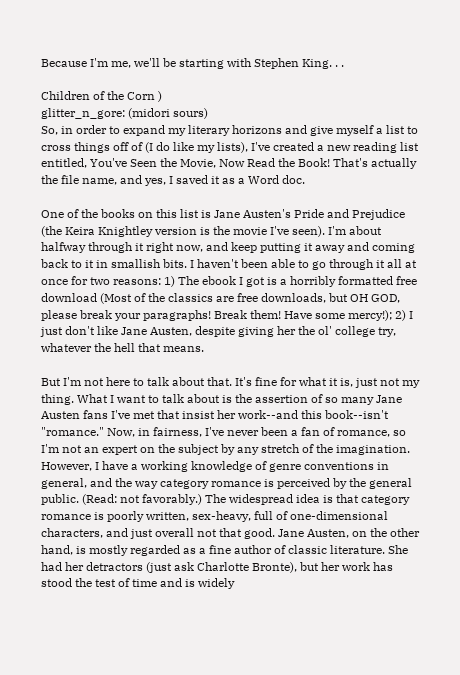Because I'm me, we'll be starting with Stephen King. . .

Children of the Corn )
glitter_n_gore: (midori sours)
So, in order to expand my literary horizons and give myself a list to cross things off of (I do like my lists), I've created a new reading list entitled, You've Seen the Movie, Now Read the Book! That's actually the file name, and yes, I saved it as a Word doc.

One of the books on this list is Jane Austen's Pride and Prejudice (the Keira Knightley version is the movie I've seen). I'm about halfway through it right now, and keep putting it away and coming back to it in smallish bits. I haven't been able to go through it all at once for two reasons: 1) The ebook I got is a horribly formatted free download (Most of the classics are free downloads, but OH GOD, please break your paragraphs! Break them! Have some mercy!); 2) I just don't like Jane Austen, despite giving her the ol' college try, whatever the hell that means.

But I'm not here to talk about that. It's fine for what it is, just not my thing. What I want to talk about is the assertion of so many Jane Austen fans I've met that insist her work--and this book--isn't "romance." Now, in fairness, I've never been a fan of romance, so I'm not an expert on the subject by any stretch of the imagination. However, I have a working knowledge of genre conventions in general, and the way category romance is perceived by the general public. (Read: not favorably.) The widespread idea is that category romance is poorly written, sex-heavy, full of one-dimensional characters, and just overall not that good. Jane Austen, on the other hand, is mostly regarded as a fine author of classic literature. She had her detractors (just ask Charlotte Bronte), but her work has stood the test of time and is widely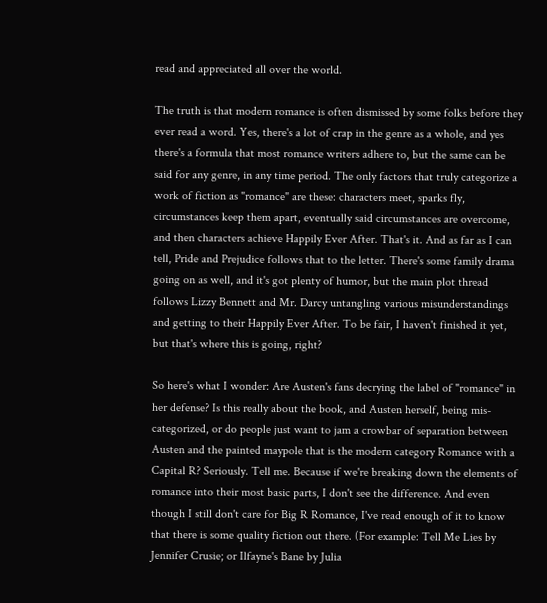read and appreciated all over the world.

The truth is that modern romance is often dismissed by some folks before they ever read a word. Yes, there's a lot of crap in the genre as a whole, and yes there's a formula that most romance writers adhere to, but the same can be said for any genre, in any time period. The only factors that truly categorize a work of fiction as "romance" are these: characters meet, sparks fly, circumstances keep them apart, eventually said circumstances are overcome, and then characters achieve Happily Ever After. That's it. And as far as I can tell, Pride and Prejudice follows that to the letter. There's some family drama going on as well, and it's got plenty of humor, but the main plot thread follows Lizzy Bennett and Mr. Darcy untangling various misunderstandings and getting to their Happily Ever After. To be fair, I haven't finished it yet, but that's where this is going, right?

So here's what I wonder: Are Austen's fans decrying the label of "romance" in her defense? Is this really about the book, and Austen herself, being mis-categorized, or do people just want to jam a crowbar of separation between Austen and the painted maypole that is the modern category Romance with a Capital R? Seriously. Tell me. Because if we're breaking down the elements of romance into their most basic parts, I don't see the difference. And even though I still don't care for Big R Romance, I've read enough of it to know that there is some quality fiction out there. (For example: Tell Me Lies by Jennifer Crusie; or Ilfayne's Bane by Julia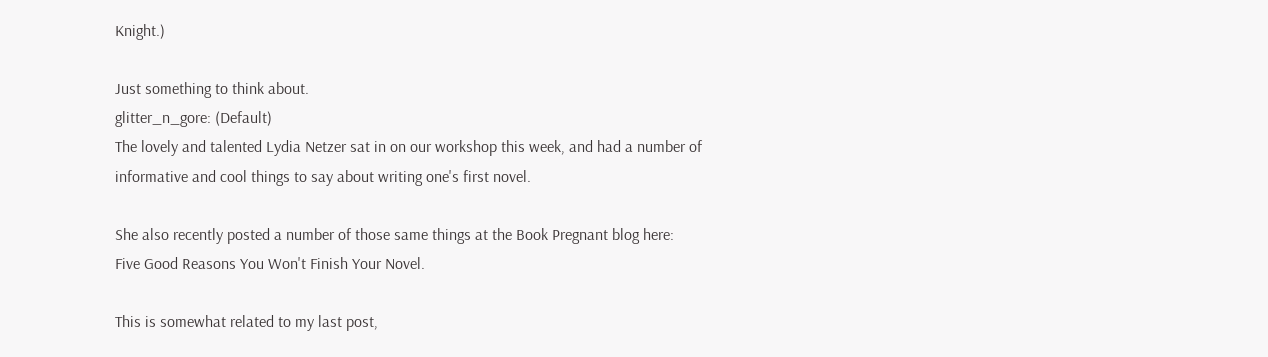Knight.)

Just something to think about.
glitter_n_gore: (Default)
The lovely and talented Lydia Netzer sat in on our workshop this week, and had a number of informative and cool things to say about writing one's first novel.

She also recently posted a number of those same things at the Book Pregnant blog here:
Five Good Reasons You Won't Finish Your Novel.

This is somewhat related to my last post,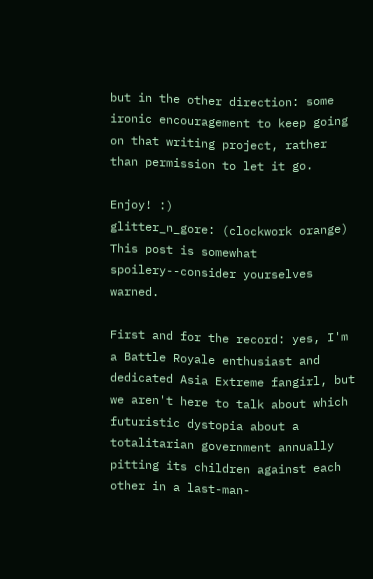but in the other direction: some ironic encouragement to keep going on that writing project, rather than permission to let it go.

Enjoy! :)
glitter_n_gore: (clockwork orange)
This post is somewhat spoilery--consider yourselves warned.

First and for the record: yes, I'm a Battle Royale enthusiast and dedicated Asia Extreme fangirl, but we aren't here to talk about which futuristic dystopia about a totalitarian government annually pitting its children against each other in a last-man-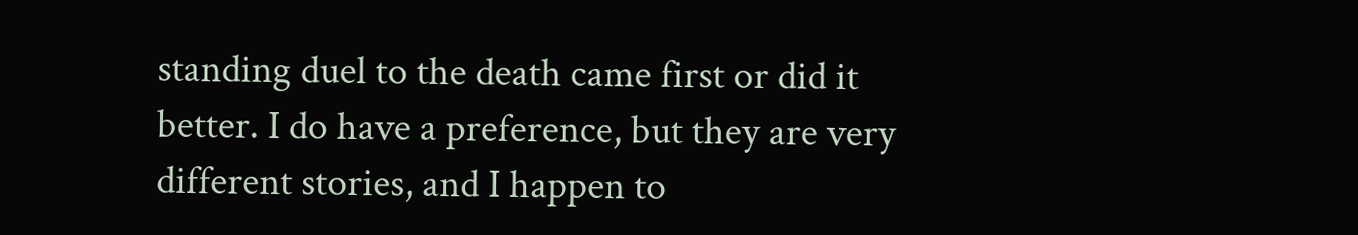standing duel to the death came first or did it better. I do have a preference, but they are very different stories, and I happen to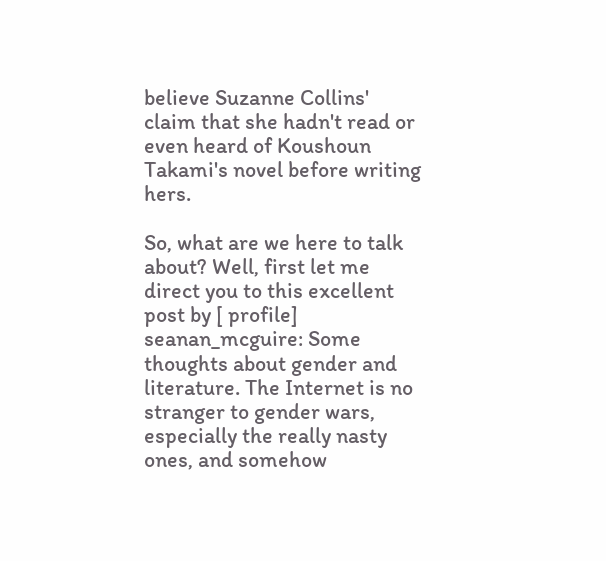believe Suzanne Collins' claim that she hadn't read or even heard of Koushoun Takami's novel before writing hers.

So, what are we here to talk about? Well, first let me direct you to this excellent post by [ profile] seanan_mcguire: Some thoughts about gender and literature. The Internet is no stranger to gender wars, especially the really nasty ones, and somehow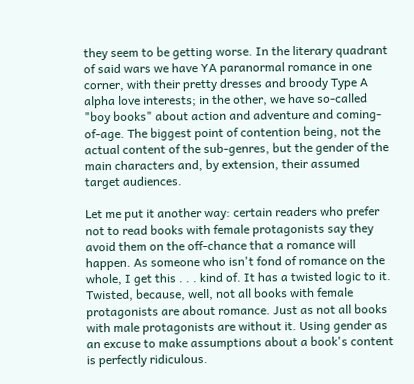they seem to be getting worse. In the literary quadrant of said wars we have YA paranormal romance in one corner, with their pretty dresses and broody Type A alpha love interests; in the other, we have so-called "boy books" about action and adventure and coming-of-age. The biggest point of contention being, not the actual content of the sub-genres, but the gender of the main characters and, by extension, their assumed target audiences.

Let me put it another way: certain readers who prefer not to read books with female protagonists say they avoid them on the off-chance that a romance will happen. As someone who isn't fond of romance on the whole, I get this . . . kind of. It has a twisted logic to it. Twisted, because, well, not all books with female protagonists are about romance. Just as not all books with male protagonists are without it. Using gender as an excuse to make assumptions about a book's content is perfectly ridiculous.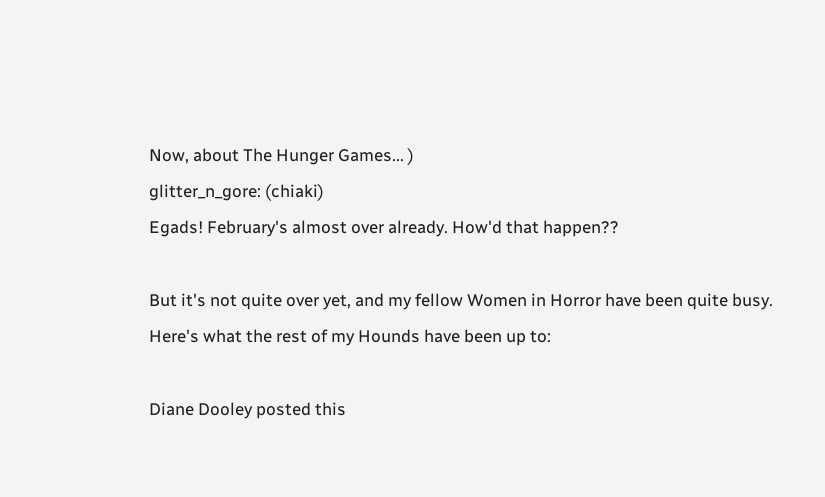Now, about The Hunger Games... )
glitter_n_gore: (chiaki)
Egads! February's almost over already. How'd that happen??

But it's not quite over yet, and my fellow Women in Horror have been quite busy. Here's what the rest of my Hounds have been up to:

Diane Dooley posted this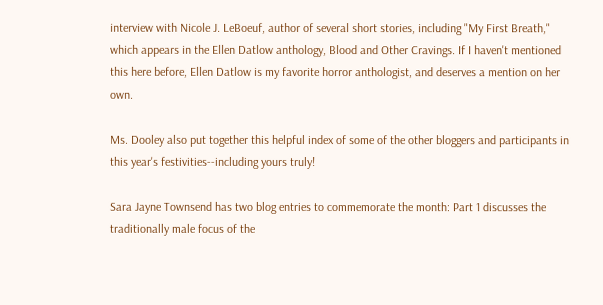interview with Nicole J. LeBoeuf, author of several short stories, including "My First Breath," which appears in the Ellen Datlow anthology, Blood and Other Cravings. If I haven't mentioned this here before, Ellen Datlow is my favorite horror anthologist, and deserves a mention on her own.

Ms. Dooley also put together this helpful index of some of the other bloggers and participants in this year's festivities--including yours truly!

Sara Jayne Townsend has two blog entries to commemorate the month: Part 1 discusses the traditionally male focus of the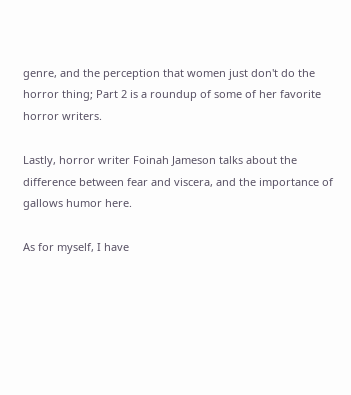genre, and the perception that women just don't do the horror thing; Part 2 is a roundup of some of her favorite horror writers.

Lastly, horror writer Foinah Jameson talks about the difference between fear and viscera, and the importance of gallows humor here.

As for myself, I have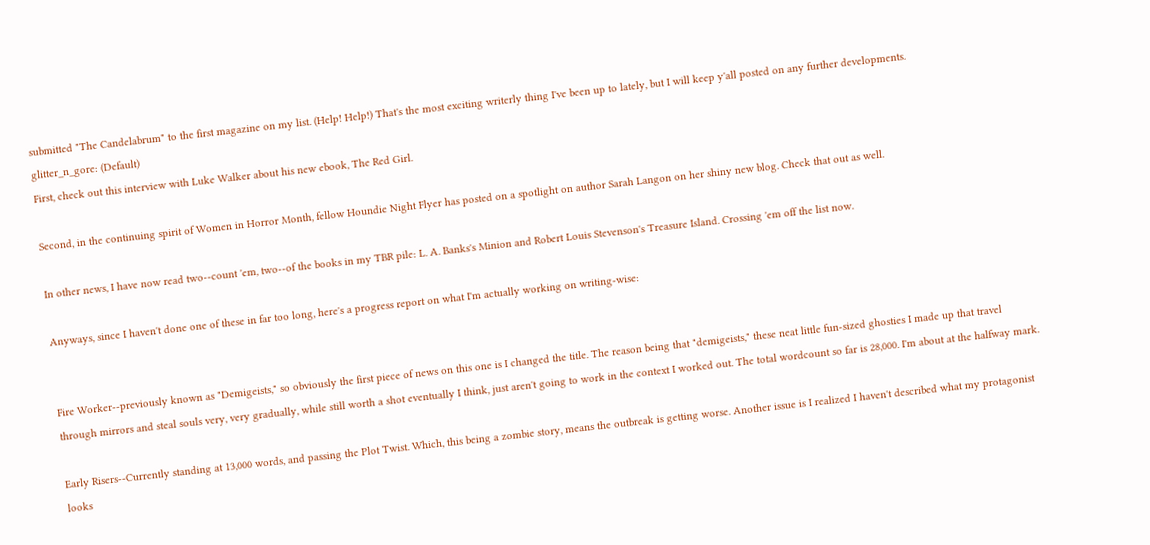submitted "The Candelabrum" to the first magazine on my list. (Help! Help!) That's the most exciting writerly thing I've been up to lately, but I will keep y'all posted on any further developments.
glitter_n_gore: (Default)
First, check out this interview with Luke Walker about his new ebook, The Red Girl.

Second, in the continuing spirit of Women in Horror Month, fellow Houndie Night Flyer has posted on a spotlight on author Sarah Langon on her shiny new blog. Check that out as well.

In other news, I have now read two--count 'em, two--of the books in my TBR pile: L. A. Banks's Minion and Robert Louis Stevenson's Treasure Island. Crossing 'em off the list now.

Anyways, since I haven't done one of these in far too long, here's a progress report on what I'm actually working on writing-wise:


Fire Worker--previously known as "Demigeists," so obviously the first piece of news on this one is I changed the title. The reason being that "demigeists," these neat little fun-sized ghosties I made up that travel through mirrors and steal souls very, very gradually, while still worth a shot eventually I think, just aren't going to work in the context I worked out. The total wordcount so far is 28,000. I'm about at the halfway mark.

Early Risers--Currently standing at 13,000 words, and passing the Plot Twist. Which, this being a zombie story, means the outbreak is getting worse. Another issue is I realized I haven't described what my protagonist looks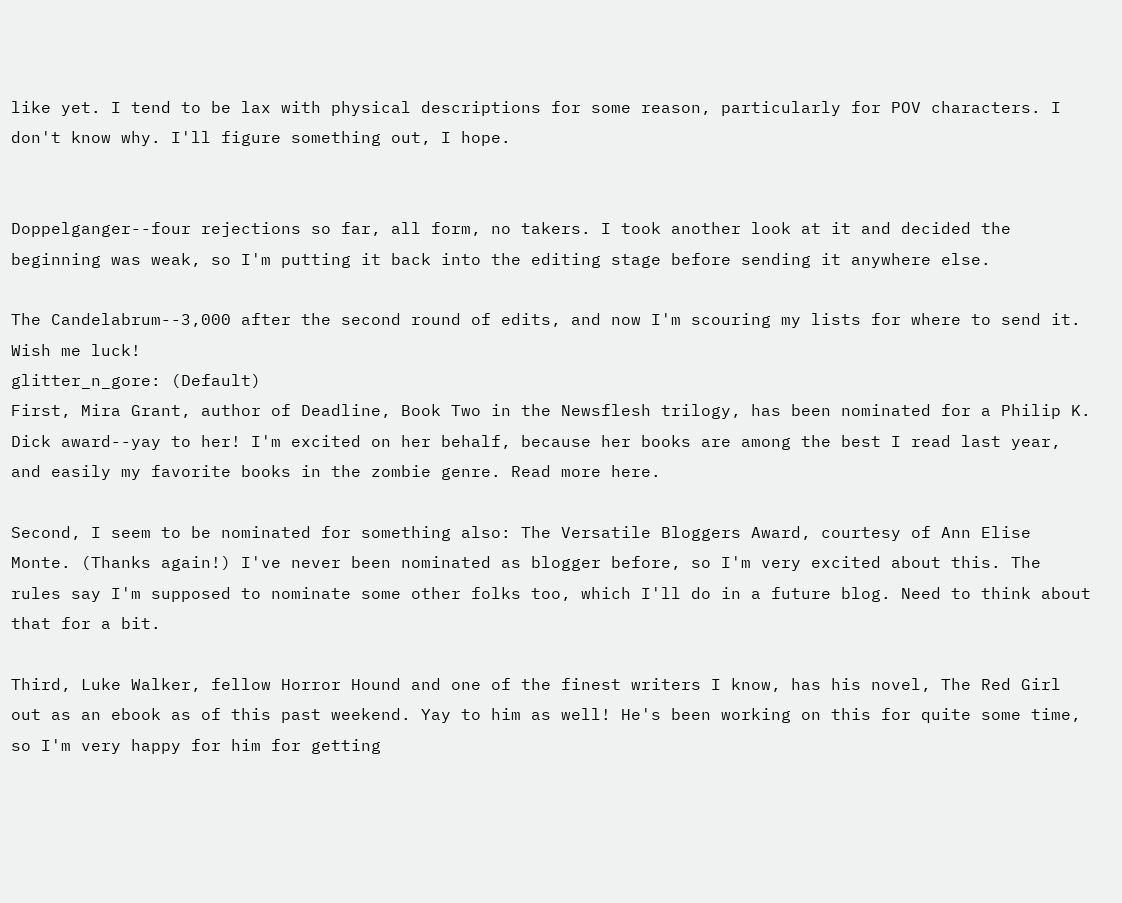like yet. I tend to be lax with physical descriptions for some reason, particularly for POV characters. I don't know why. I'll figure something out, I hope.


Doppelganger--four rejections so far, all form, no takers. I took another look at it and decided the beginning was weak, so I'm putting it back into the editing stage before sending it anywhere else.

The Candelabrum--3,000 after the second round of edits, and now I'm scouring my lists for where to send it. Wish me luck!
glitter_n_gore: (Default)
First, Mira Grant, author of Deadline, Book Two in the Newsflesh trilogy, has been nominated for a Philip K. Dick award--yay to her! I'm excited on her behalf, because her books are among the best I read last year, and easily my favorite books in the zombie genre. Read more here.

Second, I seem to be nominated for something also: The Versatile Bloggers Award, courtesy of Ann Elise Monte. (Thanks again!) I've never been nominated as blogger before, so I'm very excited about this. The rules say I'm supposed to nominate some other folks too, which I'll do in a future blog. Need to think about that for a bit.

Third, Luke Walker, fellow Horror Hound and one of the finest writers I know, has his novel, The Red Girl out as an ebook as of this past weekend. Yay to him as well! He's been working on this for quite some time, so I'm very happy for him for getting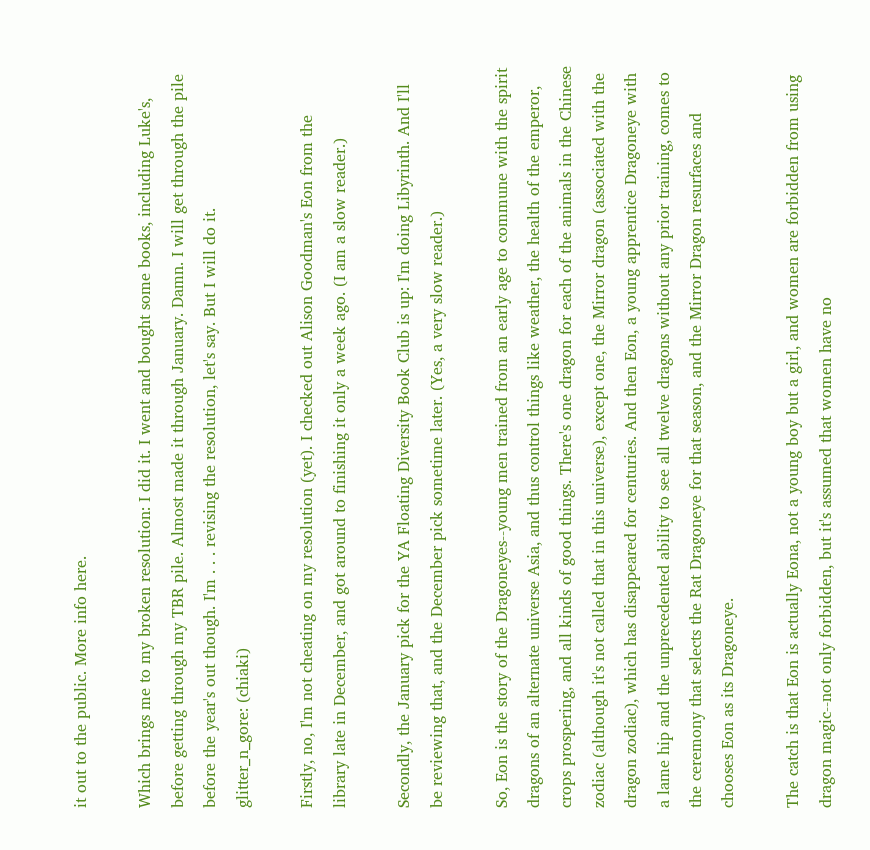it out to the public. More info here.

Which brings me to my broken resolution: I did it. I went and bought some books, including Luke's, before getting through my TBR pile. Almost made it through January. Damn. I will get through the pile before the year's out though. I'm . . . revising the resolution, let's say. But I will do it.
glitter_n_gore: (chiaki)

Firstly, no, I'm not cheating on my resolution (yet). I checked out Alison Goodman's Eon from the library late in December, and got around to finishing it only a week ago. (I am a slow reader.)

Secondly, the January pick for the YA Floating Diversity Book Club is up: I'm doing Libyrinth. And I'll be reviewing that, and the December pick sometime later. (Yes, a very slow reader.)

So, Eon is the story of the Dragoneyes--young men trained from an early age to commune with the spirit dragons of an alternate universe Asia, and thus control things like weather, the health of the emperor, crops prospering, and all kinds of good things. There's one dragon for each of the animals in the Chinese zodiac (although it's not called that in this universe), except one, the Mirror dragon (associated with the dragon zodiac), which has disappeared for centuries. And then Eon, a young apprentice Dragoneye with a lame hip and the unprecedented ability to see all twelve dragons without any prior training, comes to the ceremony that selects the Rat Dragoneye for that season, and the Mirror Dragon resurfaces and chooses Eon as its Dragoneye.

The catch is that Eon is actually Eona, not a young boy but a girl, and women are forbidden from using dragon magic--not only forbidden, but it's assumed that women have no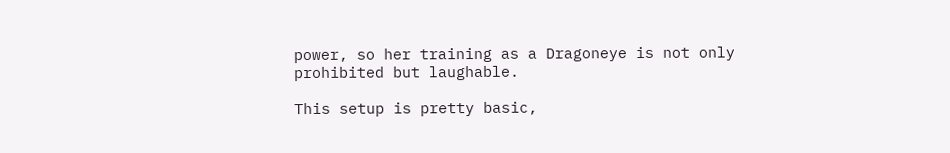power, so her training as a Dragoneye is not only prohibited but laughable.

This setup is pretty basic,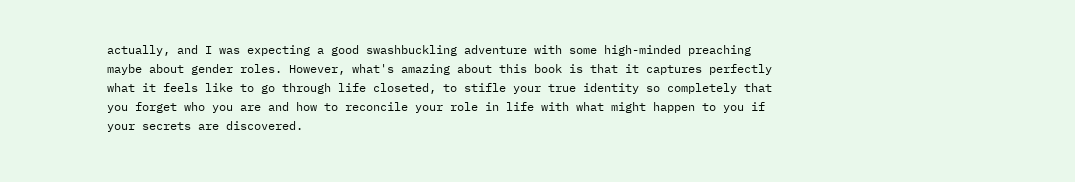actually, and I was expecting a good swashbuckling adventure with some high-minded preaching maybe about gender roles. However, what's amazing about this book is that it captures perfectly what it feels like to go through life closeted, to stifle your true identity so completely that you forget who you are and how to reconcile your role in life with what might happen to you if your secrets are discovered.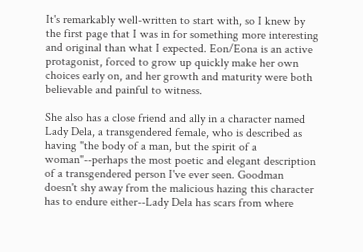It's remarkably well-written to start with, so I knew by the first page that I was in for something more interesting and original than what I expected. Eon/Eona is an active protagonist, forced to grow up quickly make her own choices early on, and her growth and maturity were both believable and painful to witness.

She also has a close friend and ally in a character named Lady Dela, a transgendered female, who is described as having "the body of a man, but the spirit of a woman"--perhaps the most poetic and elegant description of a transgendered person I've ever seen. Goodman doesn't shy away from the malicious hazing this character has to endure either--Lady Dela has scars from where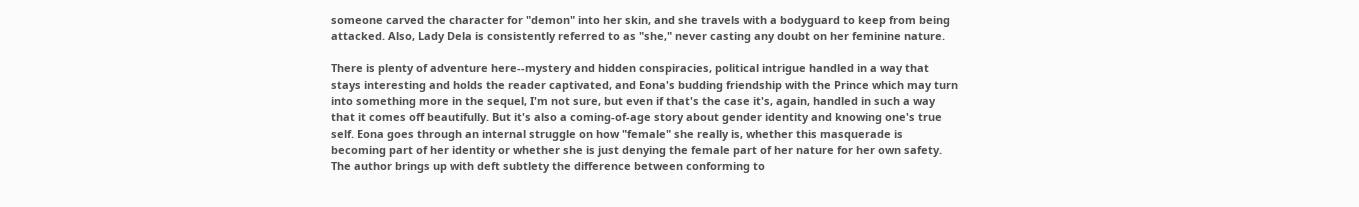someone carved the character for "demon" into her skin, and she travels with a bodyguard to keep from being attacked. Also, Lady Dela is consistently referred to as "she," never casting any doubt on her feminine nature.

There is plenty of adventure here--mystery and hidden conspiracies, political intrigue handled in a way that stays interesting and holds the reader captivated, and Eona's budding friendship with the Prince which may turn into something more in the sequel, I'm not sure, but even if that's the case it's, again, handled in such a way that it comes off beautifully. But it's also a coming-of-age story about gender identity and knowing one's true self. Eona goes through an internal struggle on how "female" she really is, whether this masquerade is becoming part of her identity or whether she is just denying the female part of her nature for her own safety. The author brings up with deft subtlety the difference between conforming to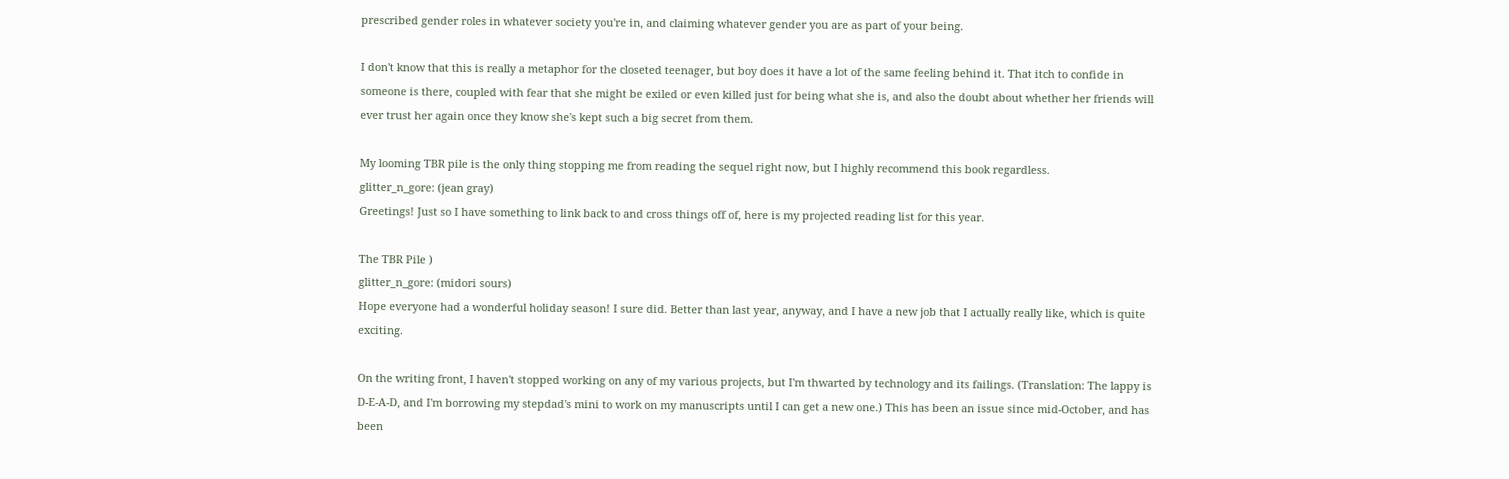prescribed gender roles in whatever society you're in, and claiming whatever gender you are as part of your being.

I don't know that this is really a metaphor for the closeted teenager, but boy does it have a lot of the same feeling behind it. That itch to confide in someone is there, coupled with fear that she might be exiled or even killed just for being what she is, and also the doubt about whether her friends will ever trust her again once they know she's kept such a big secret from them.

My looming TBR pile is the only thing stopping me from reading the sequel right now, but I highly recommend this book regardless.
glitter_n_gore: (jean gray)
Greetings! Just so I have something to link back to and cross things off of, here is my projected reading list for this year.

The TBR Pile )
glitter_n_gore: (midori sours)
Hope everyone had a wonderful holiday season! I sure did. Better than last year, anyway, and I have a new job that I actually really like, which is quite exciting.

On the writing front, I haven't stopped working on any of my various projects, but I'm thwarted by technology and its failings. (Translation: The lappy is D-E-A-D, and I'm borrowing my stepdad's mini to work on my manuscripts until I can get a new one.) This has been an issue since mid-October, and has been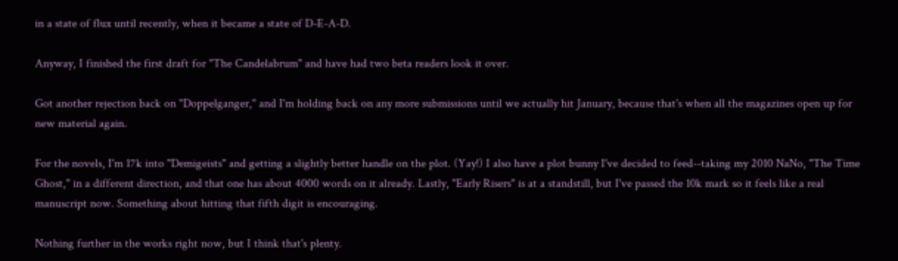in a state of flux until recently, when it became a state of D-E-A-D.

Anyway, I finished the first draft for "The Candelabrum" and have had two beta readers look it over.

Got another rejection back on "Doppelganger," and I'm holding back on any more submissions until we actually hit January, because that's when all the magazines open up for new material again.

For the novels, I'm 17k into "Demigeists" and getting a slightly better handle on the plot. (Yay!) I also have a plot bunny I've decided to feed--taking my 2010 NaNo, "The Time Ghost," in a different direction, and that one has about 4000 words on it already. Lastly, "Early Risers" is at a standstill, but I've passed the 10k mark so it feels like a real manuscript now. Something about hitting that fifth digit is encouraging.

Nothing further in the works right now, but I think that's plenty.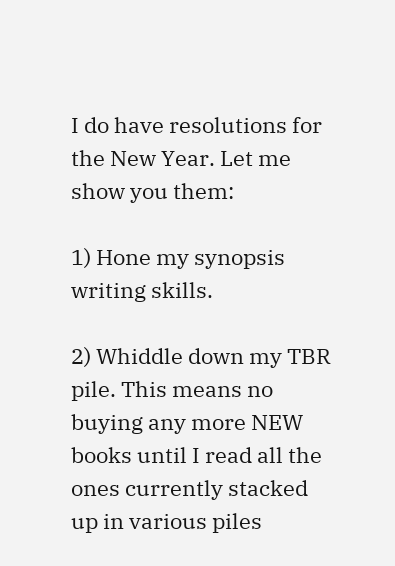I do have resolutions for the New Year. Let me show you them:

1) Hone my synopsis writing skills.

2) Whiddle down my TBR pile. This means no buying any more NEW books until I read all the ones currently stacked up in various piles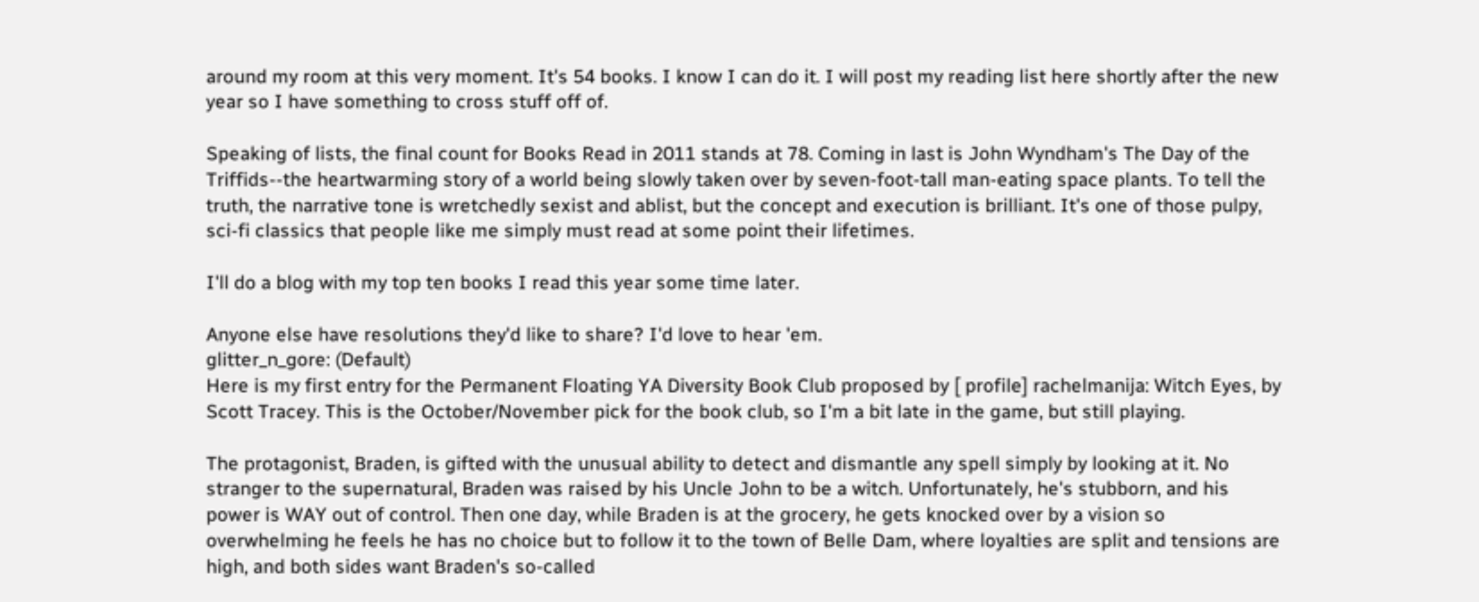around my room at this very moment. It's 54 books. I know I can do it. I will post my reading list here shortly after the new year so I have something to cross stuff off of.

Speaking of lists, the final count for Books Read in 2011 stands at 78. Coming in last is John Wyndham's The Day of the Triffids--the heartwarming story of a world being slowly taken over by seven-foot-tall man-eating space plants. To tell the truth, the narrative tone is wretchedly sexist and ablist, but the concept and execution is brilliant. It's one of those pulpy, sci-fi classics that people like me simply must read at some point their lifetimes.

I'll do a blog with my top ten books I read this year some time later.

Anyone else have resolutions they'd like to share? I'd love to hear 'em.
glitter_n_gore: (Default)
Here is my first entry for the Permanent Floating YA Diversity Book Club proposed by [ profile] rachelmanija: Witch Eyes, by Scott Tracey. This is the October/November pick for the book club, so I'm a bit late in the game, but still playing.

The protagonist, Braden, is gifted with the unusual ability to detect and dismantle any spell simply by looking at it. No stranger to the supernatural, Braden was raised by his Uncle John to be a witch. Unfortunately, he's stubborn, and his power is WAY out of control. Then one day, while Braden is at the grocery, he gets knocked over by a vision so overwhelming he feels he has no choice but to follow it to the town of Belle Dam, where loyalties are split and tensions are high, and both sides want Braden's so-called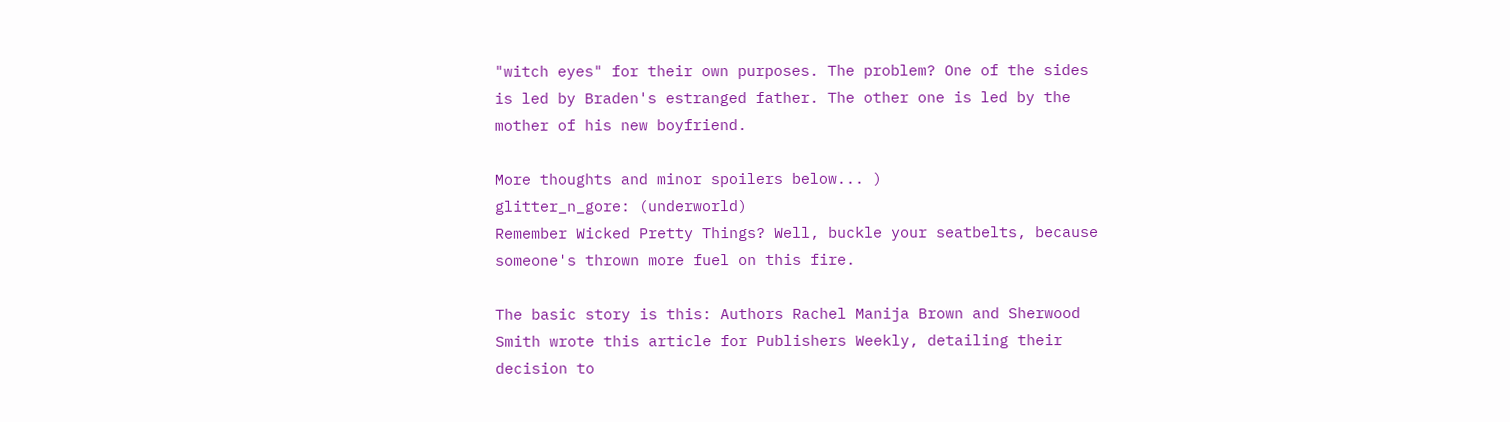"witch eyes" for their own purposes. The problem? One of the sides is led by Braden's estranged father. The other one is led by the mother of his new boyfriend.

More thoughts and minor spoilers below... )
glitter_n_gore: (underworld)
Remember Wicked Pretty Things? Well, buckle your seatbelts, because someone's thrown more fuel on this fire.

The basic story is this: Authors Rachel Manija Brown and Sherwood Smith wrote this article for Publishers Weekly, detailing their decision to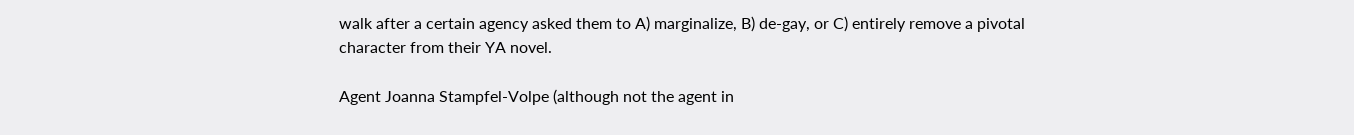walk after a certain agency asked them to A) marginalize, B) de-gay, or C) entirely remove a pivotal character from their YA novel.

Agent Joanna Stampfel-Volpe (although not the agent in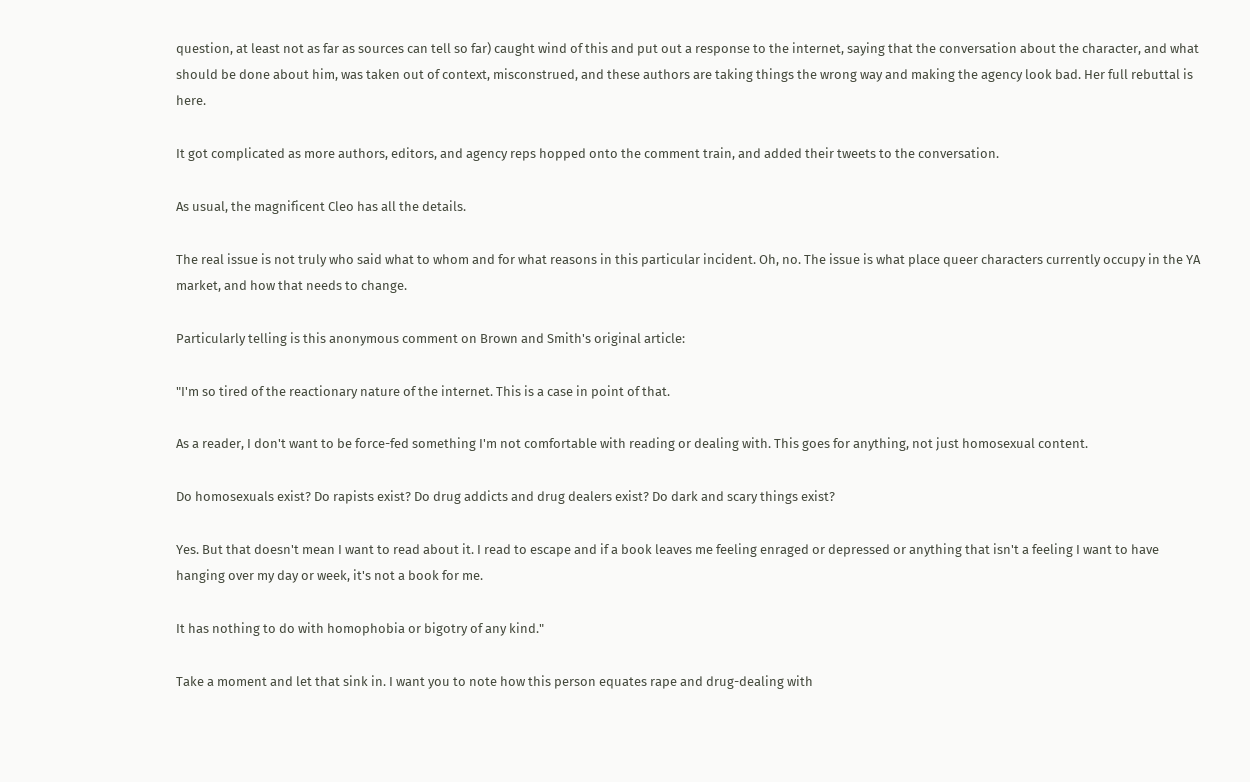question, at least not as far as sources can tell so far) caught wind of this and put out a response to the internet, saying that the conversation about the character, and what should be done about him, was taken out of context, misconstrued, and these authors are taking things the wrong way and making the agency look bad. Her full rebuttal is here.

It got complicated as more authors, editors, and agency reps hopped onto the comment train, and added their tweets to the conversation.

As usual, the magnificent Cleo has all the details.

The real issue is not truly who said what to whom and for what reasons in this particular incident. Oh, no. The issue is what place queer characters currently occupy in the YA market, and how that needs to change.

Particularly telling is this anonymous comment on Brown and Smith's original article:

"I'm so tired of the reactionary nature of the internet. This is a case in point of that.

As a reader, I don't want to be force-fed something I'm not comfortable with reading or dealing with. This goes for anything, not just homosexual content.

Do homosexuals exist? Do rapists exist? Do drug addicts and drug dealers exist? Do dark and scary things exist?

Yes. But that doesn't mean I want to read about it. I read to escape and if a book leaves me feeling enraged or depressed or anything that isn't a feeling I want to have hanging over my day or week, it's not a book for me.

It has nothing to do with homophobia or bigotry of any kind."

Take a moment and let that sink in. I want you to note how this person equates rape and drug-dealing with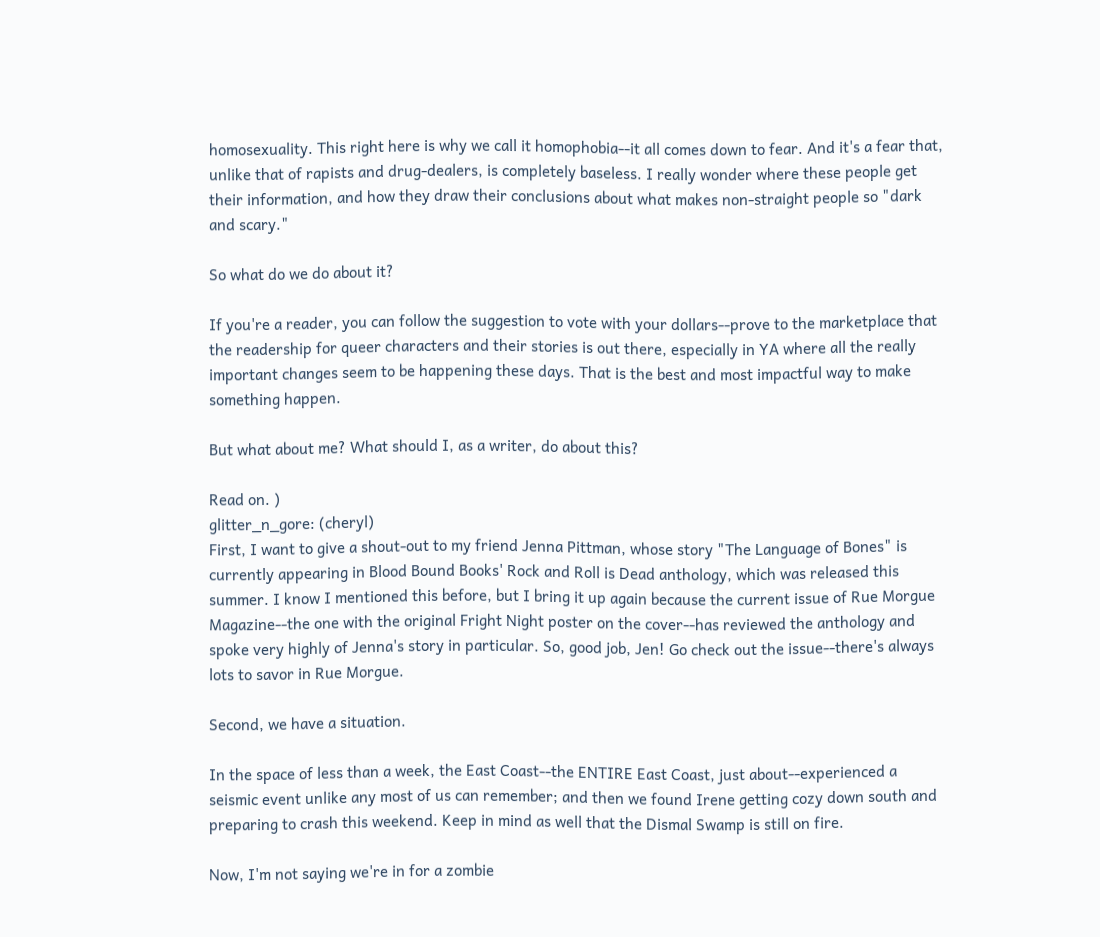homosexuality. This right here is why we call it homophobia--it all comes down to fear. And it's a fear that, unlike that of rapists and drug-dealers, is completely baseless. I really wonder where these people get their information, and how they draw their conclusions about what makes non-straight people so "dark and scary."

So what do we do about it?

If you're a reader, you can follow the suggestion to vote with your dollars--prove to the marketplace that the readership for queer characters and their stories is out there, especially in YA where all the really important changes seem to be happening these days. That is the best and most impactful way to make something happen.

But what about me? What should I, as a writer, do about this?

Read on. )
glitter_n_gore: (cheryl)
First, I want to give a shout-out to my friend Jenna Pittman, whose story "The Language of Bones" is currently appearing in Blood Bound Books' Rock and Roll is Dead anthology, which was released this summer. I know I mentioned this before, but I bring it up again because the current issue of Rue Morgue Magazine--the one with the original Fright Night poster on the cover--has reviewed the anthology and spoke very highly of Jenna's story in particular. So, good job, Jen! Go check out the issue--there's always lots to savor in Rue Morgue.

Second, we have a situation.

In the space of less than a week, the East Coast--the ENTIRE East Coast, just about--experienced a seismic event unlike any most of us can remember; and then we found Irene getting cozy down south and preparing to crash this weekend. Keep in mind as well that the Dismal Swamp is still on fire.

Now, I'm not saying we're in for a zombie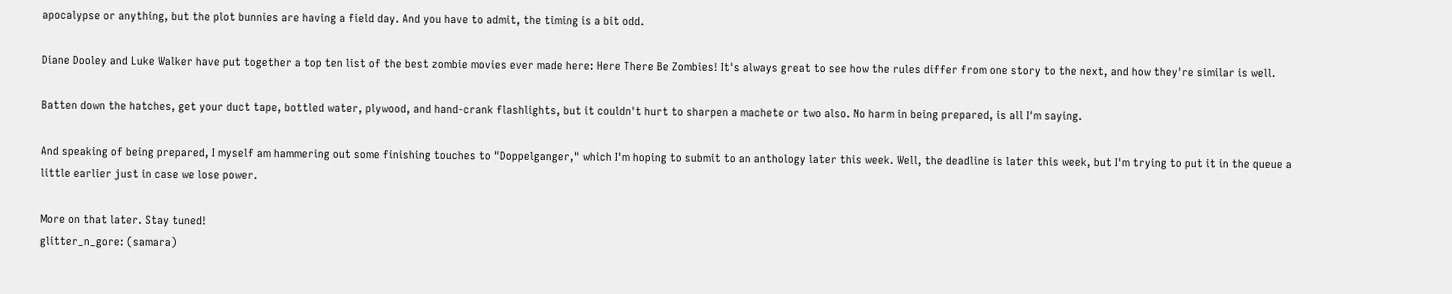apocalypse or anything, but the plot bunnies are having a field day. And you have to admit, the timing is a bit odd.

Diane Dooley and Luke Walker have put together a top ten list of the best zombie movies ever made here: Here There Be Zombies! It's always great to see how the rules differ from one story to the next, and how they're similar is well.

Batten down the hatches, get your duct tape, bottled water, plywood, and hand-crank flashlights, but it couldn't hurt to sharpen a machete or two also. No harm in being prepared, is all I'm saying.

And speaking of being prepared, I myself am hammering out some finishing touches to "Doppelganger," which I'm hoping to submit to an anthology later this week. Well, the deadline is later this week, but I'm trying to put it in the queue a little earlier just in case we lose power.

More on that later. Stay tuned!
glitter_n_gore: (samara)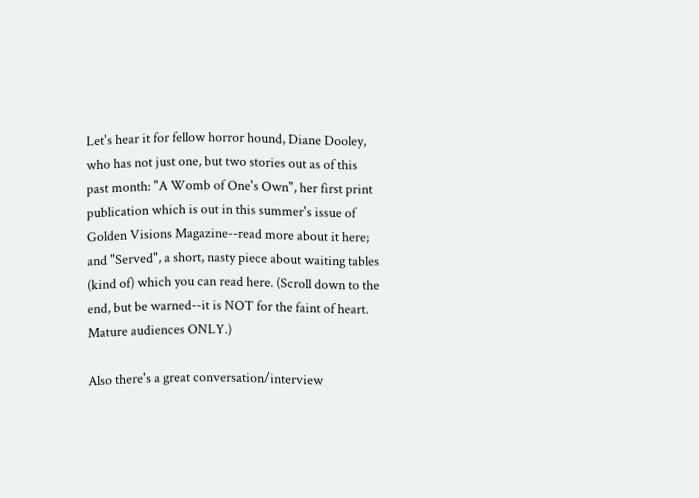Let's hear it for fellow horror hound, Diane Dooley, who has not just one, but two stories out as of this past month: "A Womb of One's Own", her first print publication which is out in this summer's issue of Golden Visions Magazine--read more about it here; and "Served", a short, nasty piece about waiting tables (kind of) which you can read here. (Scroll down to the end, but be warned--it is NOT for the faint of heart. Mature audiences ONLY.)

Also there's a great conversation/interview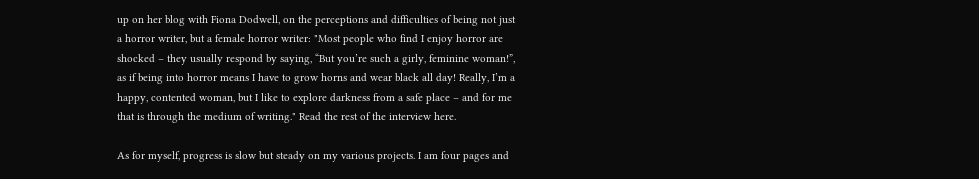up on her blog with Fiona Dodwell, on the perceptions and difficulties of being not just a horror writer, but a female horror writer: "Most people who find I enjoy horror are shocked – they usually respond by saying, “But you’re such a girly, feminine woman!”, as if being into horror means I have to grow horns and wear black all day! Really, I’m a happy, contented woman, but I like to explore darkness from a safe place – and for me that is through the medium of writing." Read the rest of the interview here.

As for myself, progress is slow but steady on my various projects. I am four pages and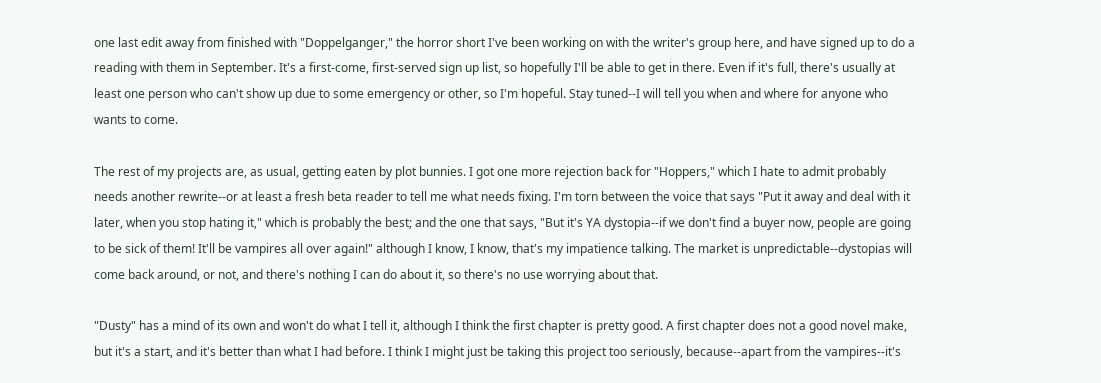one last edit away from finished with "Doppelganger," the horror short I've been working on with the writer's group here, and have signed up to do a reading with them in September. It's a first-come, first-served sign up list, so hopefully I'll be able to get in there. Even if it's full, there's usually at least one person who can't show up due to some emergency or other, so I'm hopeful. Stay tuned--I will tell you when and where for anyone who wants to come.

The rest of my projects are, as usual, getting eaten by plot bunnies. I got one more rejection back for "Hoppers," which I hate to admit probably needs another rewrite--or at least a fresh beta reader to tell me what needs fixing. I'm torn between the voice that says "Put it away and deal with it later, when you stop hating it," which is probably the best; and the one that says, "But it's YA dystopia--if we don't find a buyer now, people are going to be sick of them! It'll be vampires all over again!" although I know, I know, that's my impatience talking. The market is unpredictable--dystopias will come back around, or not, and there's nothing I can do about it, so there's no use worrying about that.

"Dusty" has a mind of its own and won't do what I tell it, although I think the first chapter is pretty good. A first chapter does not a good novel make, but it's a start, and it's better than what I had before. I think I might just be taking this project too seriously, because--apart from the vampires--it's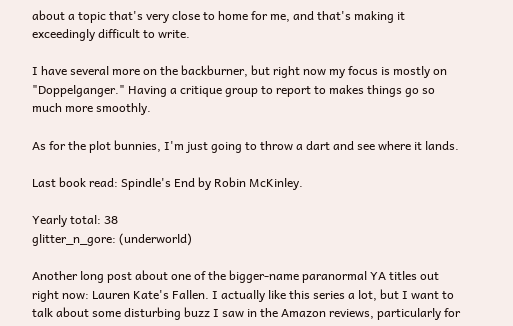about a topic that's very close to home for me, and that's making it exceedingly difficult to write.

I have several more on the backburner, but right now my focus is mostly on "Doppelganger." Having a critique group to report to makes things go so much more smoothly.

As for the plot bunnies, I'm just going to throw a dart and see where it lands.

Last book read: Spindle's End by Robin McKinley.

Yearly total: 38
glitter_n_gore: (underworld)

Another long post about one of the bigger-name paranormal YA titles out right now: Lauren Kate's Fallen. I actually like this series a lot, but I want to talk about some disturbing buzz I saw in the Amazon reviews, particularly for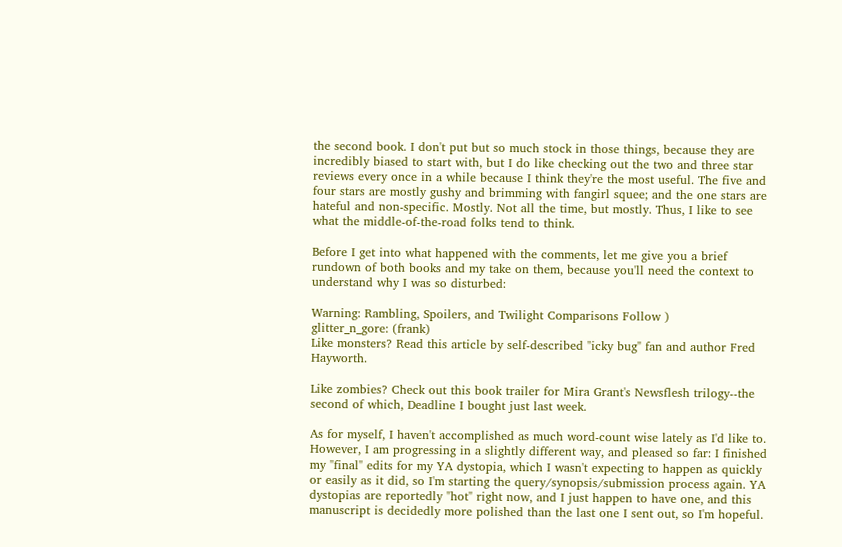the second book. I don't put but so much stock in those things, because they are incredibly biased to start with, but I do like checking out the two and three star reviews every once in a while because I think they're the most useful. The five and four stars are mostly gushy and brimming with fangirl squee; and the one stars are hateful and non-specific. Mostly. Not all the time, but mostly. Thus, I like to see what the middle-of-the-road folks tend to think.

Before I get into what happened with the comments, let me give you a brief rundown of both books and my take on them, because you'll need the context to understand why I was so disturbed:

Warning: Rambling, Spoilers, and Twilight Comparisons Follow )
glitter_n_gore: (frank)
Like monsters? Read this article by self-described "icky bug" fan and author Fred Hayworth.

Like zombies? Check out this book trailer for Mira Grant's Newsflesh trilogy--the second of which, Deadline I bought just last week.

As for myself, I haven't accomplished as much word-count wise lately as I'd like to. However, I am progressing in a slightly different way, and pleased so far: I finished my "final" edits for my YA dystopia, which I wasn't expecting to happen as quickly or easily as it did, so I'm starting the query/synopsis/submission process again. YA dystopias are reportedly "hot" right now, and I just happen to have one, and this manuscript is decidedly more polished than the last one I sent out, so I'm hopeful.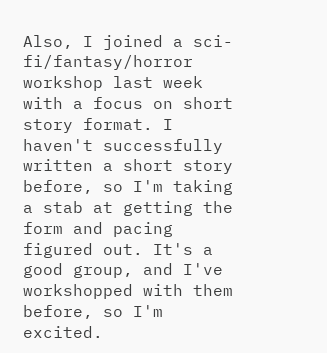Also, I joined a sci-fi/fantasy/horror workshop last week with a focus on short story format. I haven't successfully written a short story before, so I'm taking a stab at getting the form and pacing figured out. It's a good group, and I've workshopped with them before, so I'm excited.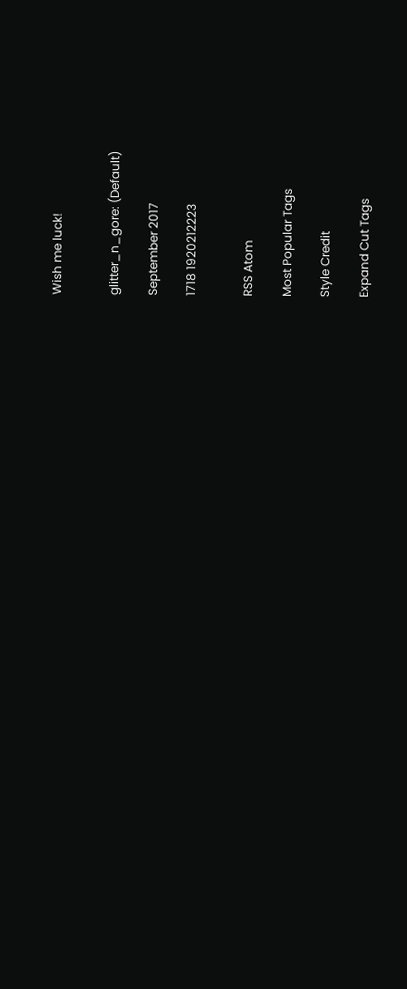Wish me luck!


glitter_n_gore: (Default)

September 2017

1718 1920212223


RSS Atom

Most Popular Tags

Style Credit

Expand Cut Tags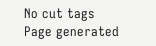No cut tags
Page generated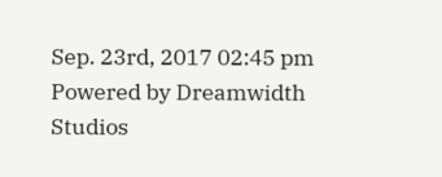Sep. 23rd, 2017 02:45 pm
Powered by Dreamwidth Studios